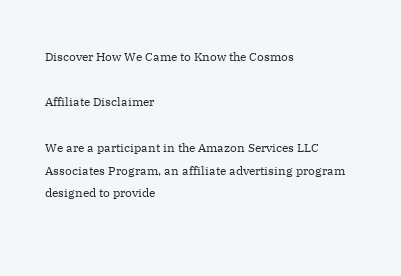Discover How We Came to Know the Cosmos

Affiliate Disclaimer

We are a participant in the Amazon Services LLC Associates Program, an affiliate advertising program designed to provide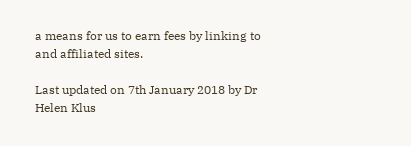a means for us to earn fees by linking to and affiliated sites.

Last updated on 7th January 2018 by Dr Helen Klus